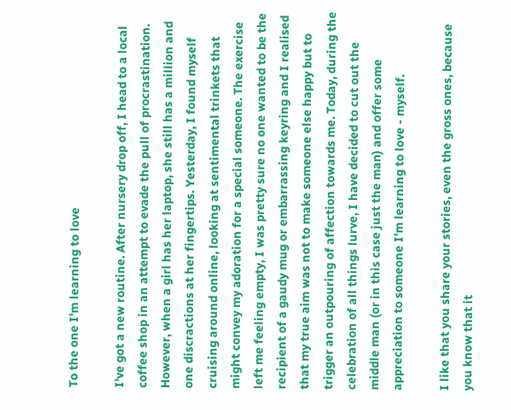To the one I'm learning to love

I've got a new routine. After nursery drop off, I head to a local coffee shop in an attempt to evade the pull of procrastination. However, when a girl has her laptop, she still has a million and one discractions at her fingertips. Yesterday, I found myself cruising around online, looking at sentimental trinkets that might convey my adoration for a special someone. The exercise left me feeling empty, I was pretty sure no one wanted to be the recipient of a gaudy mug or embarrassing keyring and I realised that my true aim was not to make someone else happy but to trigger an outpouring of affection towards me. Today, during the celebration of all things lurve, I have decided to cut out the middle man (or in this case just the man) and offer some appreciation to someone I'm learning to love - myself.

I like that you share your stories, even the gross ones, because you know that it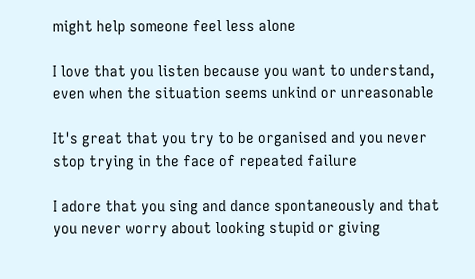might help someone feel less alone

I love that you listen because you want to understand, even when the situation seems unkind or unreasonable

It's great that you try to be organised and you never stop trying in the face of repeated failure

I adore that you sing and dance spontaneously and that you never worry about looking stupid or giving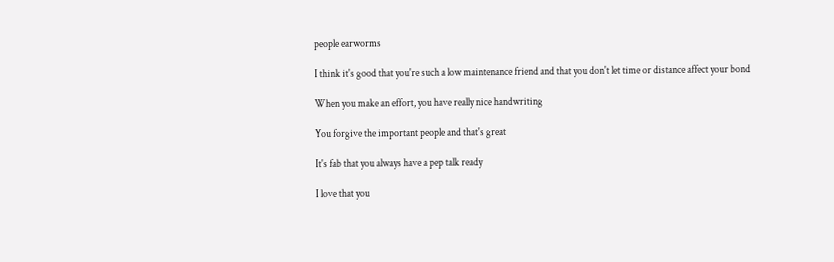people earworms

I think it's good that you're such a low maintenance friend and that you don't let time or distance affect your bond

When you make an effort, you have really nice handwriting

You forgive the important people and that's great

It's fab that you always have a pep talk ready

I love that you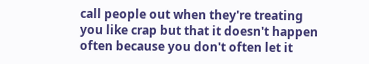call people out when they're treating you like crap but that it doesn't happen often because you don't often let it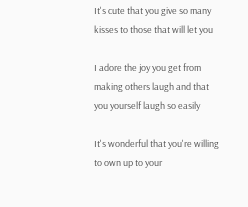It's cute that you give so many kisses to those that will let you

I adore the joy you get from making others laugh and that you yourself laugh so easily

It's wonderful that you're willing to own up to your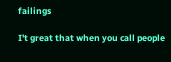failings

I't great that when you call people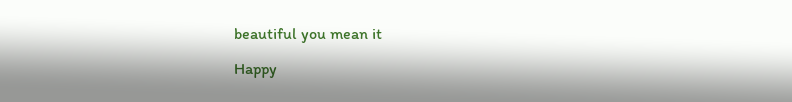beautiful you mean it

Happy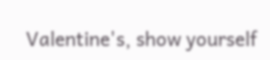Valentine's, show yourself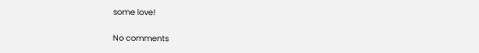some love!

No comments